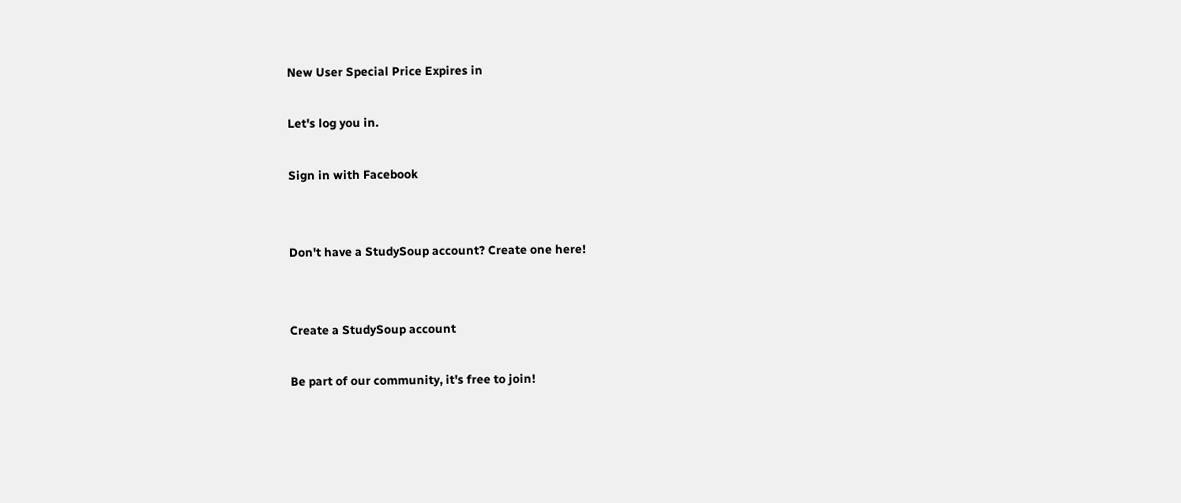New User Special Price Expires in

Let's log you in.

Sign in with Facebook


Don't have a StudySoup account? Create one here!


Create a StudySoup account

Be part of our community, it's free to join!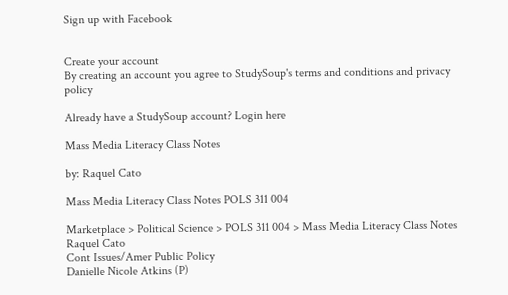Sign up with Facebook


Create your account
By creating an account you agree to StudySoup's terms and conditions and privacy policy

Already have a StudySoup account? Login here

Mass Media Literacy Class Notes

by: Raquel Cato

Mass Media Literacy Class Notes POLS 311 004

Marketplace > Political Science > POLS 311 004 > Mass Media Literacy Class Notes
Raquel Cato
Cont Issues/Amer Public Policy
Danielle Nicole Atkins (P)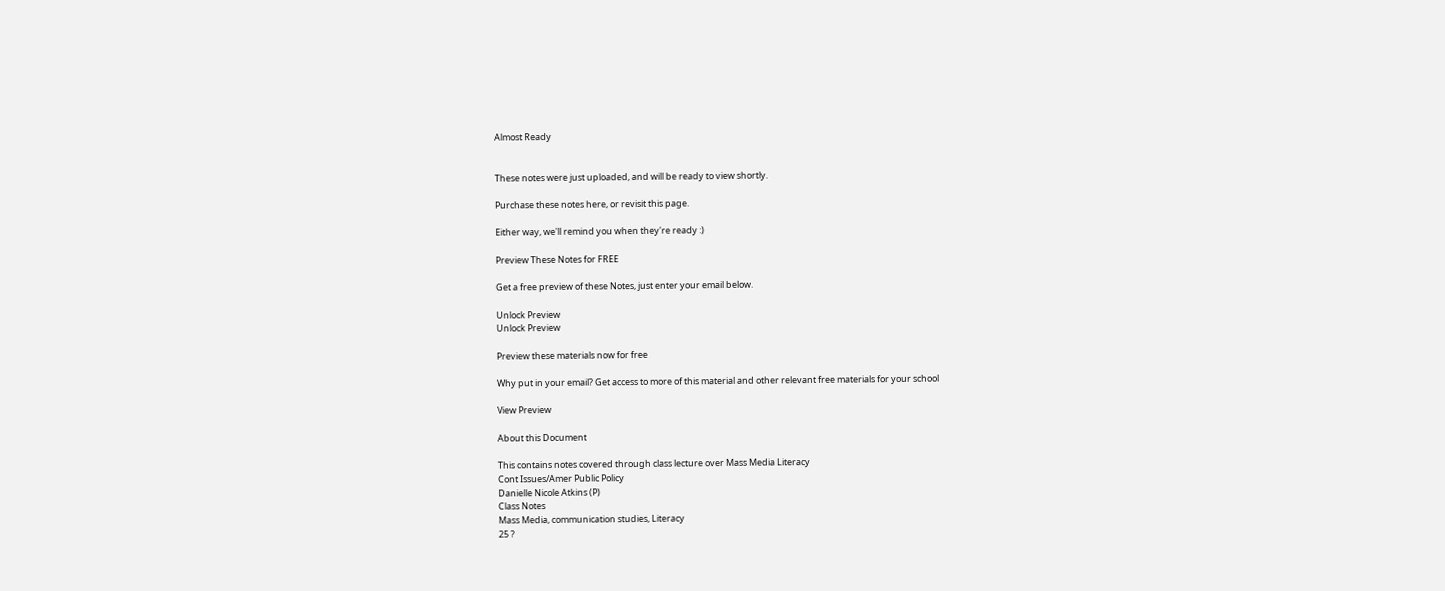Almost Ready


These notes were just uploaded, and will be ready to view shortly.

Purchase these notes here, or revisit this page.

Either way, we'll remind you when they're ready :)

Preview These Notes for FREE

Get a free preview of these Notes, just enter your email below.

Unlock Preview
Unlock Preview

Preview these materials now for free

Why put in your email? Get access to more of this material and other relevant free materials for your school

View Preview

About this Document

This contains notes covered through class lecture over Mass Media Literacy
Cont Issues/Amer Public Policy
Danielle Nicole Atkins (P)
Class Notes
Mass Media, communication studies, Literacy
25 ?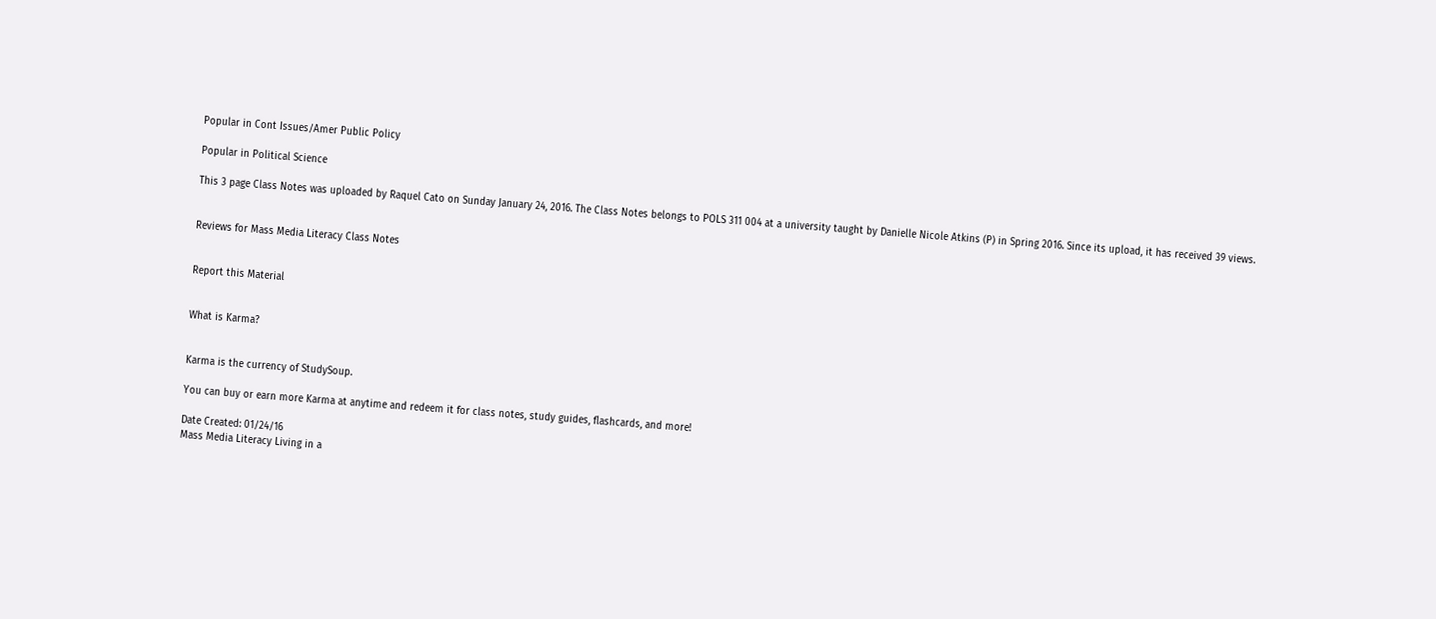Popular in Cont Issues/Amer Public Policy

Popular in Political Science

This 3 page Class Notes was uploaded by Raquel Cato on Sunday January 24, 2016. The Class Notes belongs to POLS 311 004 at a university taught by Danielle Nicole Atkins (P) in Spring 2016. Since its upload, it has received 39 views.


Reviews for Mass Media Literacy Class Notes


Report this Material


What is Karma?


Karma is the currency of StudySoup.

You can buy or earn more Karma at anytime and redeem it for class notes, study guides, flashcards, and more!

Date Created: 01/24/16
Mass Media Literacy Living in a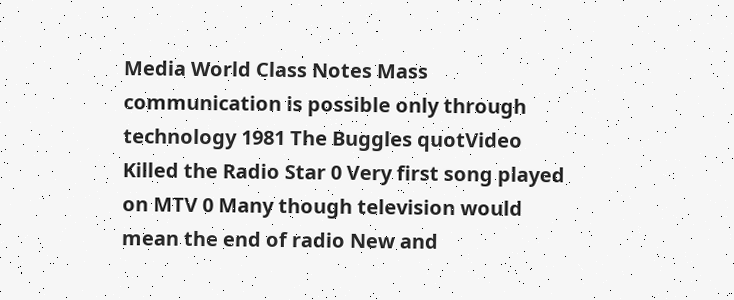Media World Class Notes Mass communication is possible only through technology 1981 The Buggles quotVideo Killed the Radio Star 0 Very first song played on MTV 0 Many though television would mean the end of radio New and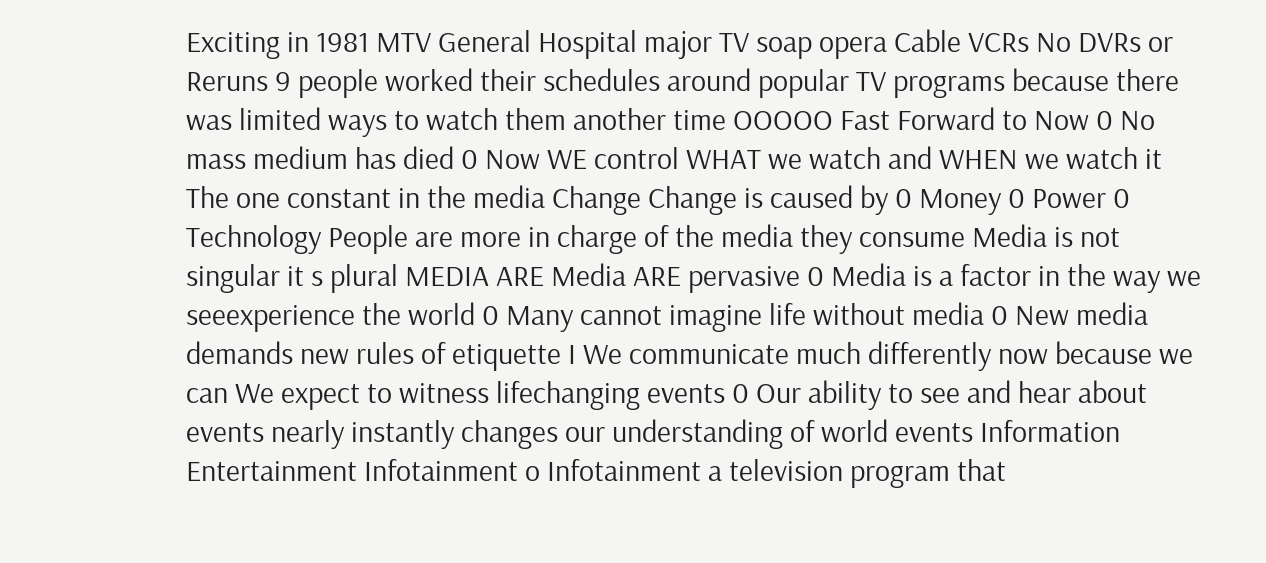Exciting in 1981 MTV General Hospital major TV soap opera Cable VCRs No DVRs or Reruns 9 people worked their schedules around popular TV programs because there was limited ways to watch them another time OOOOO Fast Forward to Now 0 No mass medium has died 0 Now WE control WHAT we watch and WHEN we watch it The one constant in the media Change Change is caused by 0 Money 0 Power 0 Technology People are more in charge of the media they consume Media is not singular it s plural MEDIA ARE Media ARE pervasive 0 Media is a factor in the way we seeexperience the world 0 Many cannot imagine life without media 0 New media demands new rules of etiquette I We communicate much differently now because we can We expect to witness lifechanging events 0 Our ability to see and hear about events nearly instantly changes our understanding of world events Information Entertainment Infotainment o Infotainment a television program that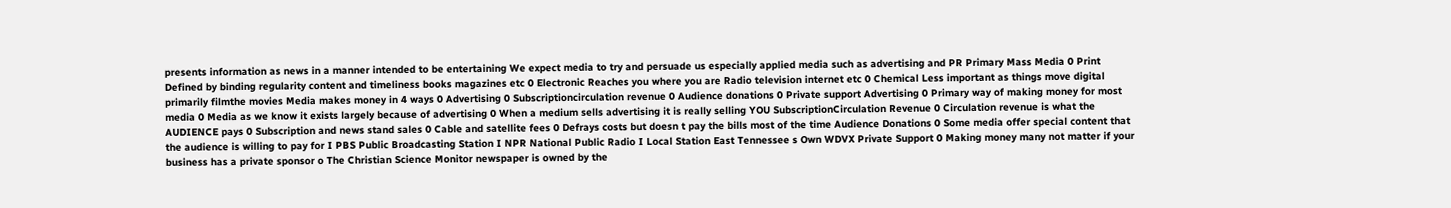presents information as news in a manner intended to be entertaining We expect media to try and persuade us especially applied media such as advertising and PR Primary Mass Media 0 Print Defined by binding regularity content and timeliness books magazines etc 0 Electronic Reaches you where you are Radio television internet etc 0 Chemical Less important as things move digital primarily filmthe movies Media makes money in 4 ways 0 Advertising 0 Subscriptioncirculation revenue 0 Audience donations 0 Private support Advertising 0 Primary way of making money for most media 0 Media as we know it exists largely because of advertising 0 When a medium sells advertising it is really selling YOU SubscriptionCirculation Revenue 0 Circulation revenue is what the AUDIENCE pays 0 Subscription and news stand sales 0 Cable and satellite fees 0 Defrays costs but doesn t pay the bills most of the time Audience Donations 0 Some media offer special content that the audience is willing to pay for I PBS Public Broadcasting Station I NPR National Public Radio I Local Station East Tennessee s Own WDVX Private Support 0 Making money many not matter if your business has a private sponsor o The Christian Science Monitor newspaper is owned by the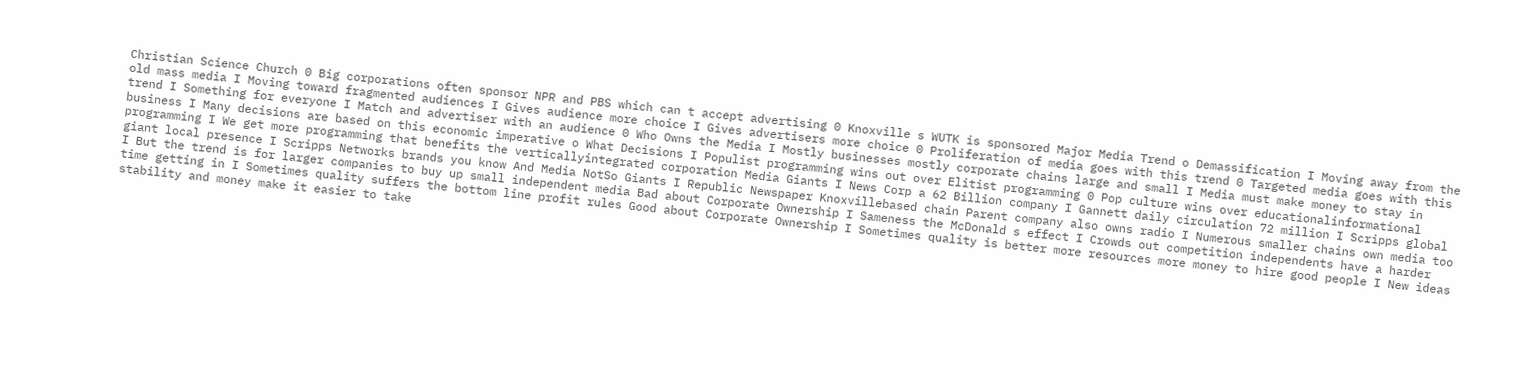Christian Science Church 0 Big corporations often sponsor NPR and PBS which can t accept advertising 0 Knoxville s WUTK is sponsored Major Media Trend o Demassification I Moving away from the old mass media I Moving toward fragmented audiences I Gives audience more choice I Gives advertisers more choice 0 Proliferation of media goes with this trend 0 Targeted media goes with this trend I Something for everyone I Match and advertiser with an audience 0 Who Owns the Media I Mostly businesses mostly corporate chains large and small I Media must make money to stay in business I Many decisions are based on this economic imperative o What Decisions I Populist programming wins out over Elitist programming 0 Pop culture wins over educationalinformational programming I We get more programming that benefits the verticallyintegrated corporation Media Giants I News Corp a 62 Billion company I Gannett daily circulation 72 million I Scripps global giant local presence I Scripps Networks brands you know And Media NotSo Giants I Republic Newspaper Knoxvillebased chain Parent company also owns radio I Numerous smaller chains own media too I But the trend is for larger companies to buy up small independent media Bad about Corporate Ownership I Sameness the McDonald s effect I Crowds out competition independents have a harder time getting in I Sometimes quality suffers the bottom line profit rules Good about Corporate Ownership I Sometimes quality is better more resources more money to hire good people I New ideas stability and money make it easier to take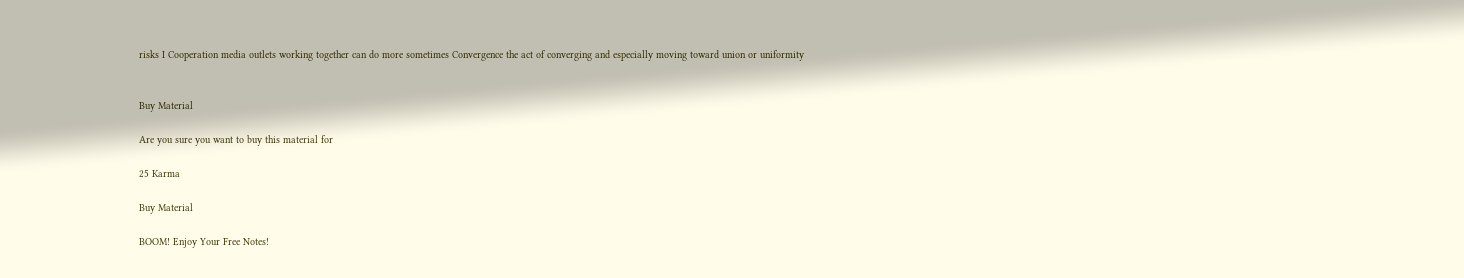risks I Cooperation media outlets working together can do more sometimes Convergence the act of converging and especially moving toward union or uniformity


Buy Material

Are you sure you want to buy this material for

25 Karma

Buy Material

BOOM! Enjoy Your Free Notes!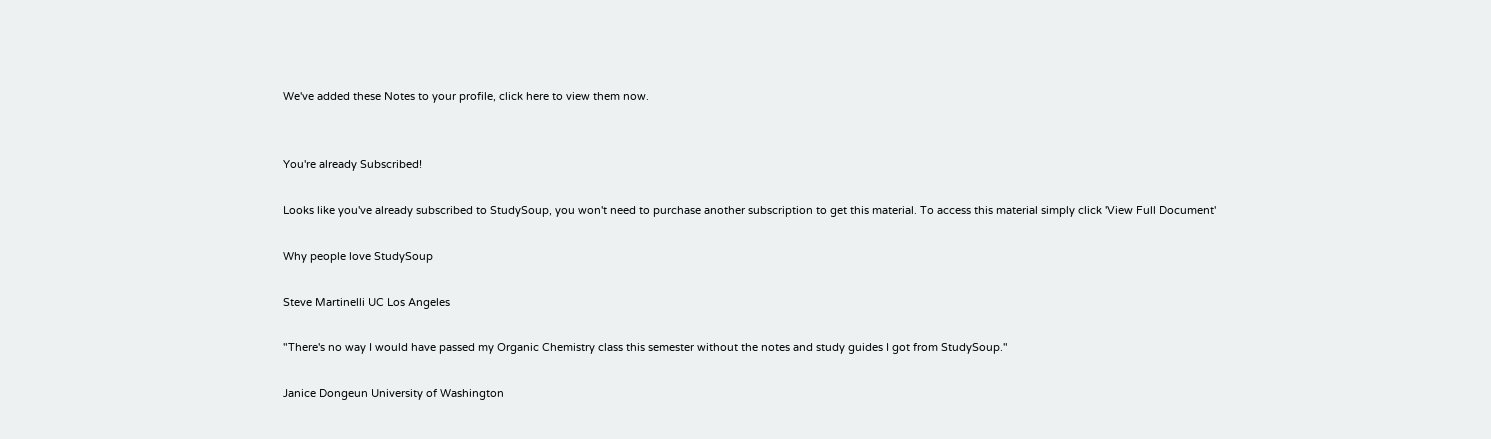We've added these Notes to your profile, click here to view them now.


You're already Subscribed!

Looks like you've already subscribed to StudySoup, you won't need to purchase another subscription to get this material. To access this material simply click 'View Full Document'

Why people love StudySoup

Steve Martinelli UC Los Angeles

"There's no way I would have passed my Organic Chemistry class this semester without the notes and study guides I got from StudySoup."

Janice Dongeun University of Washington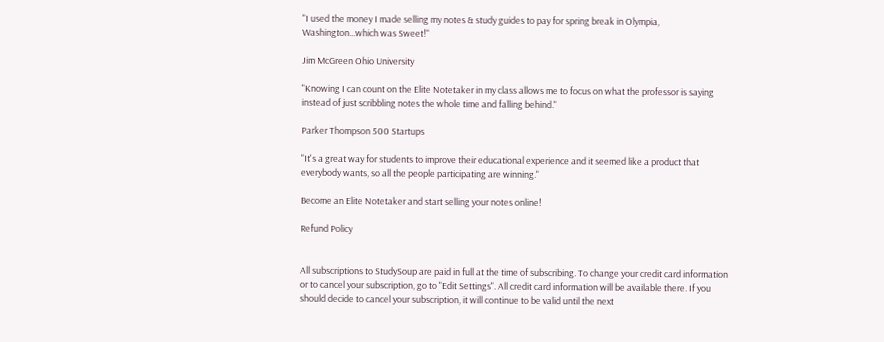"I used the money I made selling my notes & study guides to pay for spring break in Olympia, Washington...which was Sweet!"

Jim McGreen Ohio University

"Knowing I can count on the Elite Notetaker in my class allows me to focus on what the professor is saying instead of just scribbling notes the whole time and falling behind."

Parker Thompson 500 Startups

"It's a great way for students to improve their educational experience and it seemed like a product that everybody wants, so all the people participating are winning."

Become an Elite Notetaker and start selling your notes online!

Refund Policy


All subscriptions to StudySoup are paid in full at the time of subscribing. To change your credit card information or to cancel your subscription, go to "Edit Settings". All credit card information will be available there. If you should decide to cancel your subscription, it will continue to be valid until the next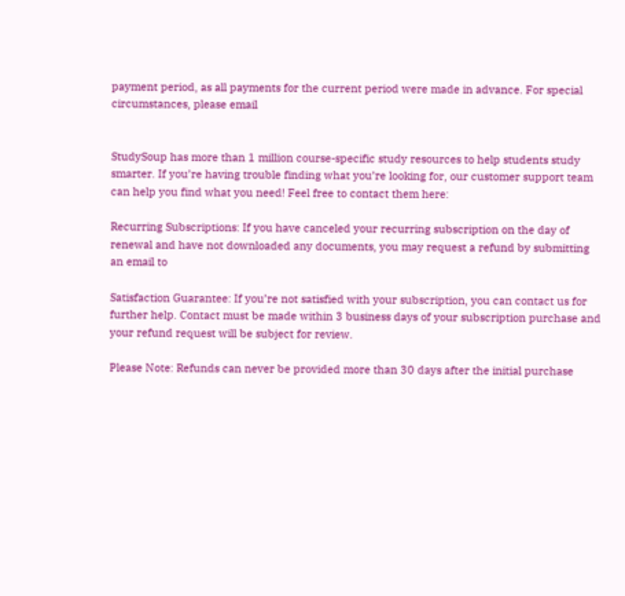payment period, as all payments for the current period were made in advance. For special circumstances, please email


StudySoup has more than 1 million course-specific study resources to help students study smarter. If you’re having trouble finding what you’re looking for, our customer support team can help you find what you need! Feel free to contact them here:

Recurring Subscriptions: If you have canceled your recurring subscription on the day of renewal and have not downloaded any documents, you may request a refund by submitting an email to

Satisfaction Guarantee: If you’re not satisfied with your subscription, you can contact us for further help. Contact must be made within 3 business days of your subscription purchase and your refund request will be subject for review.

Please Note: Refunds can never be provided more than 30 days after the initial purchase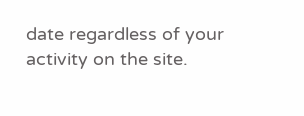date regardless of your activity on the site.